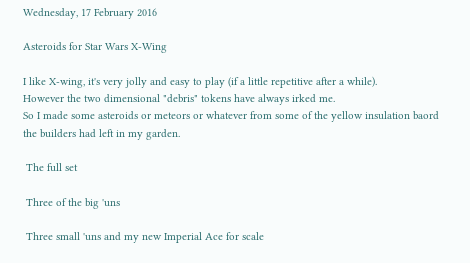Wednesday, 17 February 2016

Asteroids for Star Wars X-Wing

I like X-wing, it's very jolly and easy to play (if a little repetitive after a while).
However the two dimensional "debris" tokens have always irked me.
So I made some asteroids or meteors or whatever from some of the yellow insulation baord the builders had left in my garden.

 The full set

 Three of the big 'uns

 Three small 'uns and my new Imperial Ace for scale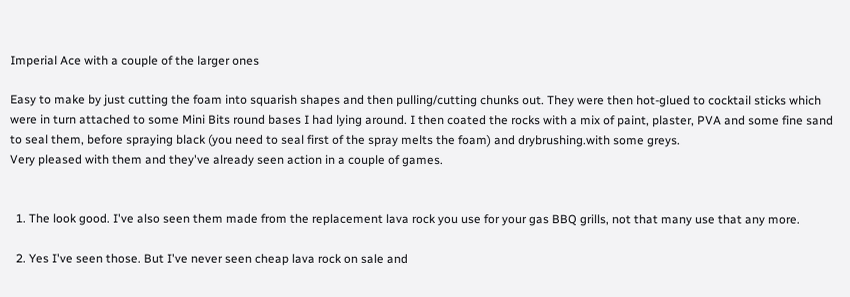Imperial Ace with a couple of the larger ones

Easy to make by just cutting the foam into squarish shapes and then pulling/cutting chunks out. They were then hot-glued to cocktail sticks which were in turn attached to some Mini Bits round bases I had lying around. I then coated the rocks with a mix of paint, plaster, PVA and some fine sand to seal them, before spraying black (you need to seal first of the spray melts the foam) and drybrushing.with some greys.
Very pleased with them and they've already seen action in a couple of games.


  1. The look good. I've also seen them made from the replacement lava rock you use for your gas BBQ grills, not that many use that any more.

  2. Yes I've seen those. But I've never seen cheap lava rock on sale and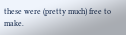these were (pretty much) free to make.